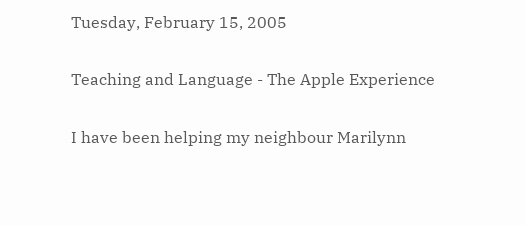Tuesday, February 15, 2005

Teaching and Language - The Apple Experience

I have been helping my neighbour Marilynn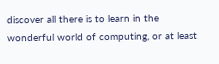discover all there is to learn in the wonderful world of computing, or at least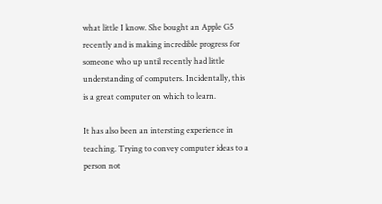what little I know. She bought an Apple G5 recently and is making incredible progress for someone who up until recently had little understanding of computers. Incidentally, this is a great computer on which to learn.

It has also been an intersting experience in teaching. Trying to convey computer ideas to a person not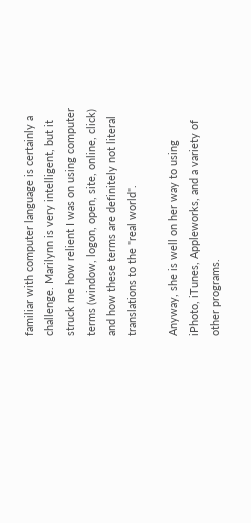familiar with computer language is certainly a challenge. Marilynn is very intelligent, but it struck me how relient I was on using computer terms (window, logon, open, site, online, click) and how these terms are definitely not literal translations to the "real world".

Anyway, she is well on her way to using iPhoto, iTunes, Appleworks, and a variety of other programs.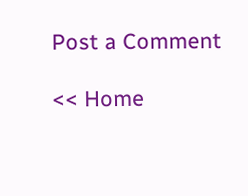Post a Comment

<< Home